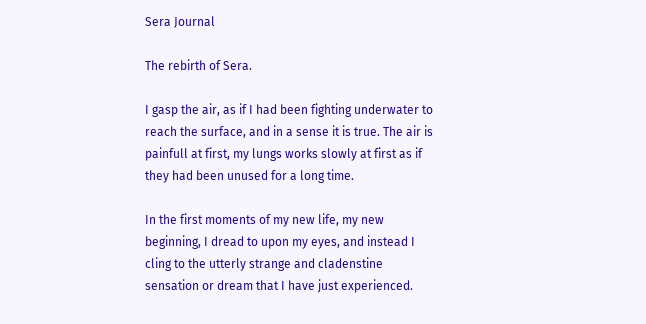Sera Journal

The rebirth of Sera.

I gasp the air, as if I had been fighting underwater to reach the surface, and in a sense it is true. The air is painfull at first, my lungs works slowly at first as if they had been unused for a long time.

In the first moments of my new life, my new beginning, I dread to upon my eyes, and instead I cling to the utterly strange and cladenstine sensation or dream that I have just experienced.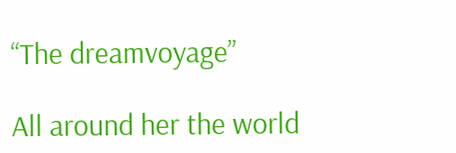“The dreamvoyage”

All around her the world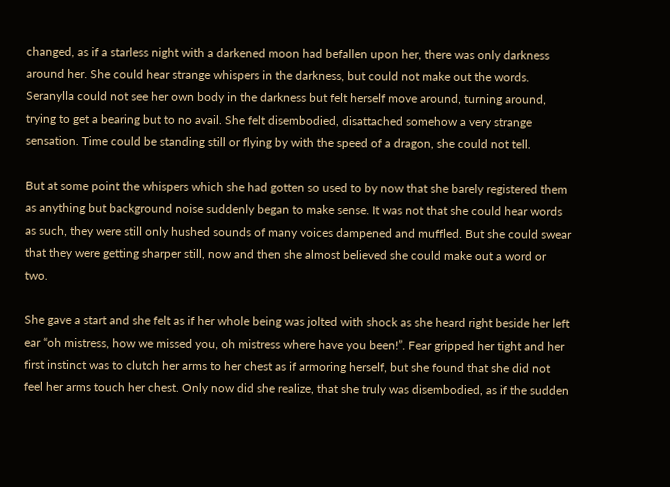changed, as if a starless night with a darkened moon had befallen upon her, there was only darkness around her. She could hear strange whispers in the darkness, but could not make out the words. Seranylla could not see her own body in the darkness but felt herself move around, turning around, trying to get a bearing but to no avail. She felt disembodied, disattached somehow a very strange sensation. Time could be standing still or flying by with the speed of a dragon, she could not tell.

But at some point the whispers which she had gotten so used to by now that she barely registered them as anything but background noise suddenly began to make sense. It was not that she could hear words as such, they were still only hushed sounds of many voices dampened and muffled. But she could swear that they were getting sharper still, now and then she almost believed she could make out a word or two.

She gave a start and she felt as if her whole being was jolted with shock as she heard right beside her left ear “oh mistress, how we missed you, oh mistress where have you been!”. Fear gripped her tight and her first instinct was to clutch her arms to her chest as if armoring herself, but she found that she did not feel her arms touch her chest. Only now did she realize, that she truly was disembodied, as if the sudden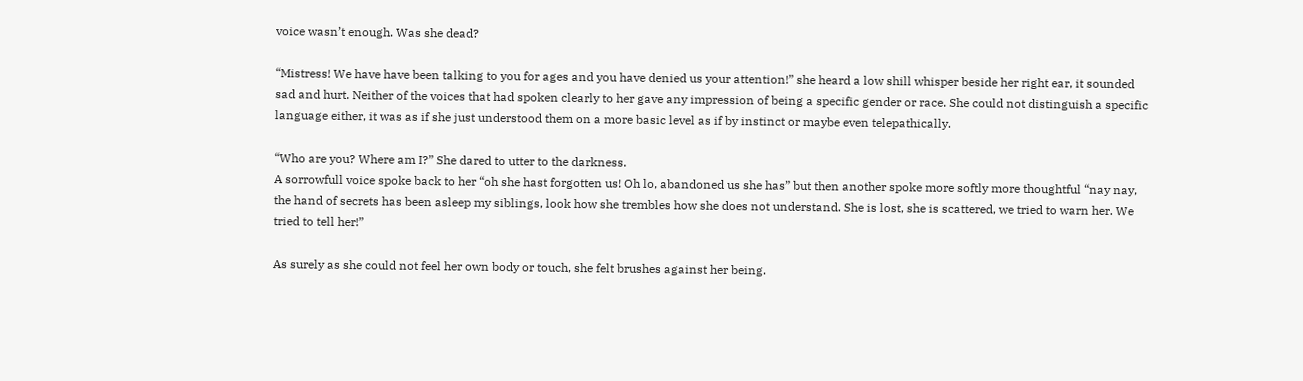voice wasn’t enough. Was she dead?

“Mistress! We have have been talking to you for ages and you have denied us your attention!” she heard a low shill whisper beside her right ear, it sounded sad and hurt. Neither of the voices that had spoken clearly to her gave any impression of being a specific gender or race. She could not distinguish a specific language either, it was as if she just understood them on a more basic level as if by instinct or maybe even telepathically.

“Who are you? Where am I?” She dared to utter to the darkness.
A sorrowfull voice spoke back to her “oh she hast forgotten us! Oh lo, abandoned us she has” but then another spoke more softly more thoughtful “nay nay, the hand of secrets has been asleep my siblings, look how she trembles how she does not understand. She is lost, she is scattered, we tried to warn her. We tried to tell her!”

As surely as she could not feel her own body or touch, she felt brushes against her being.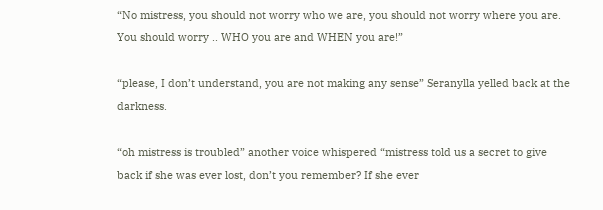“No mistress, you should not worry who we are, you should not worry where you are. You should worry .. WHO you are and WHEN you are!”

“please, I don’t understand, you are not making any sense” Seranylla yelled back at the darkness.

“oh mistress is troubled” another voice whispered “mistress told us a secret to give back if she was ever lost, don’t you remember? If she ever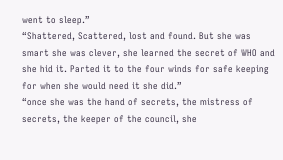went to sleep.”
“Shattered, Scattered, lost and found. But she was smart she was clever, she learned the secret of WHO and she hid it. Parted it to the four winds for safe keeping for when she would need it she did.”
“once she was the hand of secrets, the mistress of secrets, the keeper of the council, she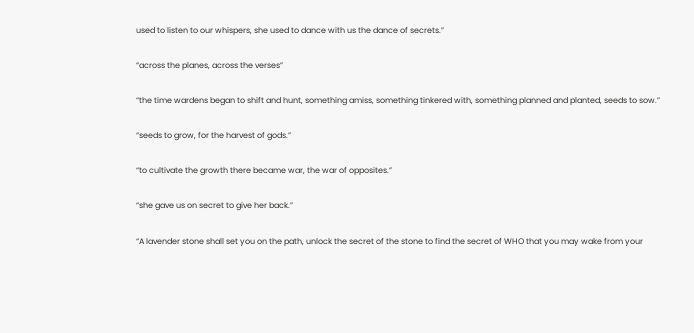used to listen to our whispers, she used to dance with us the dance of secrets.”

“across the planes, across the verses”

“the time wardens began to shift and hunt, something amiss, something tinkered with, something planned and planted, seeds to sow.”

“seeds to grow, for the harvest of gods.”

“to cultivate the growth there became war, the war of opposites.”

“she gave us on secret to give her back.”

“A lavender stone shall set you on the path, unlock the secret of the stone to find the secret of WHO that you may wake from your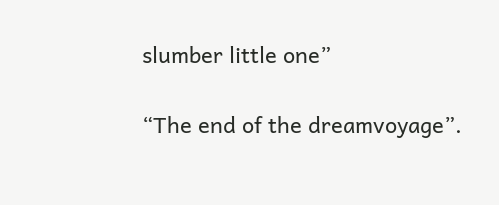slumber little one”

“The end of the dreamvoyage”.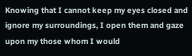Knowing that I cannot keep my eyes closed and ignore my surroundings, I open them and gaze upon my those whom I would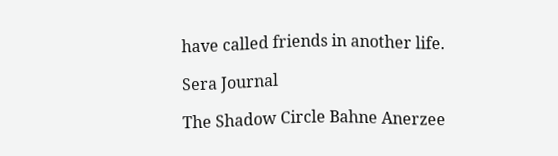have called friends in another life.

Sera Journal

The Shadow Circle Bahne Anerzee